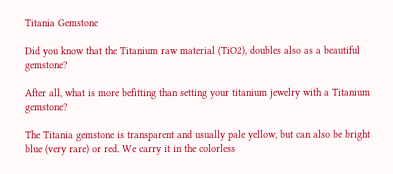Titania Gemstone

Did you know that the Titanium raw material (TiO2), doubles also as a beautiful gemstone?

After all, what is more befitting than setting your titanium jewelry with a Titanium gemstone?

The Titania gemstone is transparent and usually pale yellow, but can also be bright blue (very rare) or red. We carry it in the colorless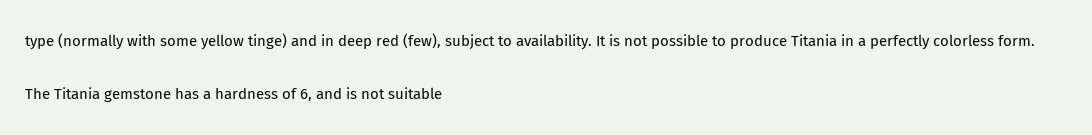type (normally with some yellow tinge) and in deep red (few), subject to availability. It is not possible to produce Titania in a perfectly colorless form.

The Titania gemstone has a hardness of 6, and is not suitable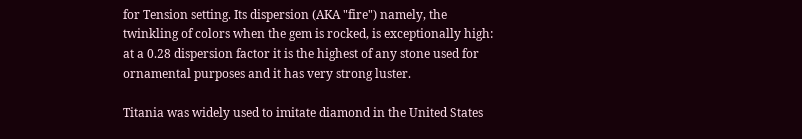for Tension setting. Its dispersion (AKA "fire") namely, the twinkling of colors when the gem is rocked, is exceptionally high: at a 0.28 dispersion factor it is the highest of any stone used for ornamental purposes and it has very strong luster.

Titania was widely used to imitate diamond in the United States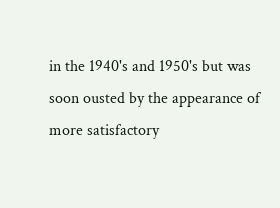in the 1940's and 1950's but was soon ousted by the appearance of more satisfactory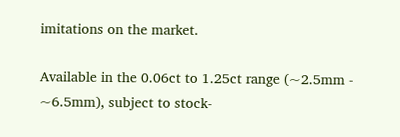imitations on the market.

Available in the 0.06ct to 1.25ct range (~2.5mm - ~6.5mm), subject to stock-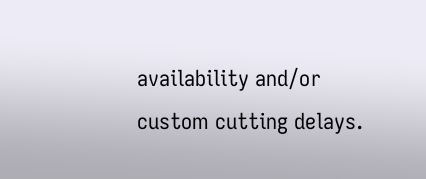availability and/or custom cutting delays.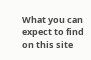What you can expect to find on this site